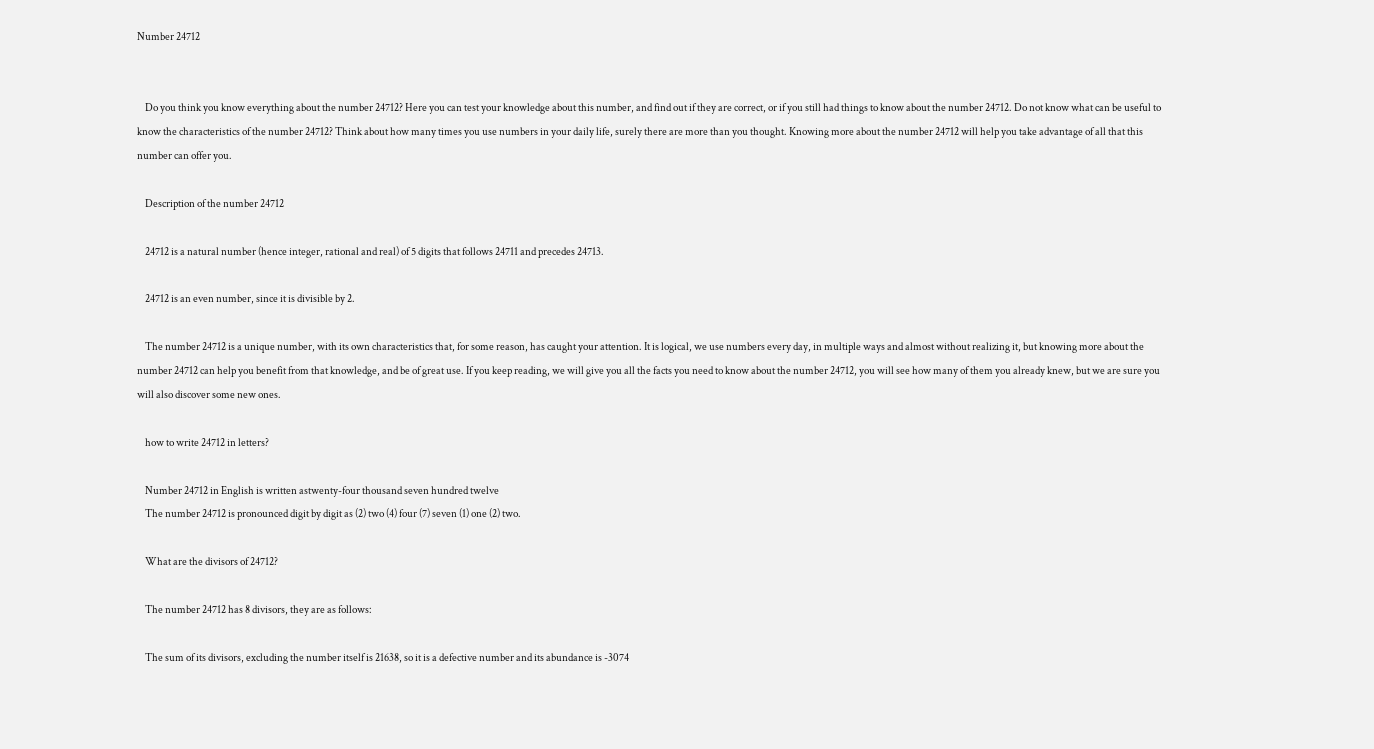Number 24712


    Do you think you know everything about the number 24712? Here you can test your knowledge about this number, and find out if they are correct, or if you still had things to know about the number 24712. Do not know what can be useful to know the characteristics of the number 24712? Think about how many times you use numbers in your daily life, surely there are more than you thought. Knowing more about the number 24712 will help you take advantage of all that this number can offer you.

    Description of the number 24712

    24712 is a natural number (hence integer, rational and real) of 5 digits that follows 24711 and precedes 24713.

    24712 is an even number, since it is divisible by 2.

    The number 24712 is a unique number, with its own characteristics that, for some reason, has caught your attention. It is logical, we use numbers every day, in multiple ways and almost without realizing it, but knowing more about the number 24712 can help you benefit from that knowledge, and be of great use. If you keep reading, we will give you all the facts you need to know about the number 24712, you will see how many of them you already knew, but we are sure you will also discover some new ones.

    how to write 24712 in letters?

    Number 24712 in English is written astwenty-four thousand seven hundred twelve
    The number 24712 is pronounced digit by digit as (2) two (4) four (7) seven (1) one (2) two.

    What are the divisors of 24712?

    The number 24712 has 8 divisors, they are as follows:

    The sum of its divisors, excluding the number itself is 21638, so it is a defective number and its abundance is -3074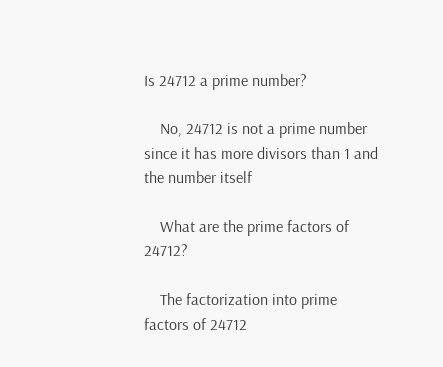Is 24712 a prime number?

    No, 24712 is not a prime number since it has more divisors than 1 and the number itself

    What are the prime factors of 24712?

    The factorization into prime factors of 24712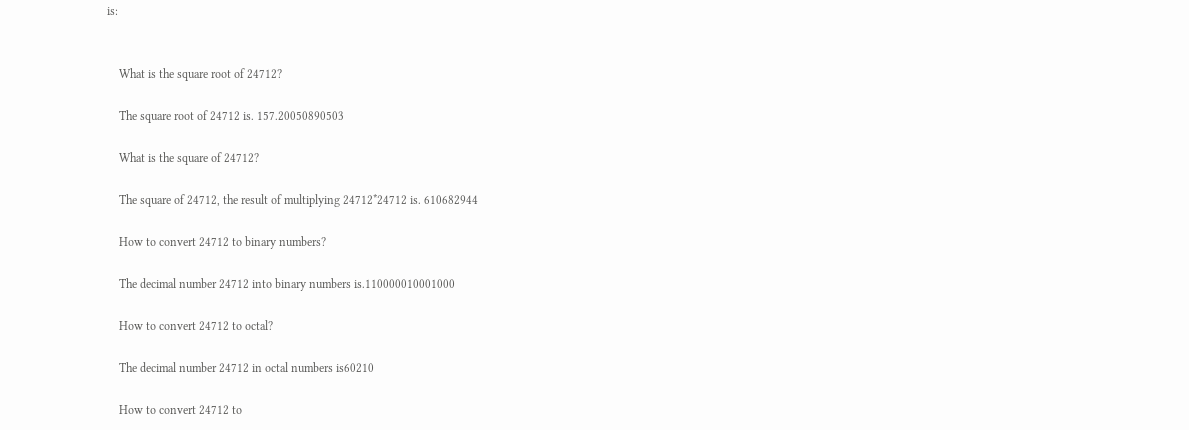is:


    What is the square root of 24712?

    The square root of 24712 is. 157.20050890503

    What is the square of 24712?

    The square of 24712, the result of multiplying 24712*24712 is. 610682944

    How to convert 24712 to binary numbers?

    The decimal number 24712 into binary numbers is.110000010001000

    How to convert 24712 to octal?

    The decimal number 24712 in octal numbers is60210

    How to convert 24712 to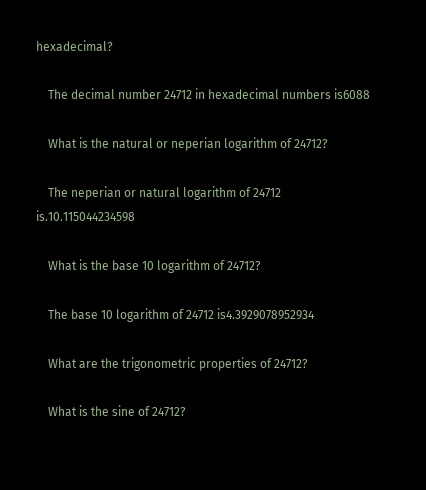hexadecimal?

    The decimal number 24712 in hexadecimal numbers is6088

    What is the natural or neperian logarithm of 24712?

    The neperian or natural logarithm of 24712 is.10.115044234598

    What is the base 10 logarithm of 24712?

    The base 10 logarithm of 24712 is4.3929078952934

    What are the trigonometric properties of 24712?

    What is the sine of 24712?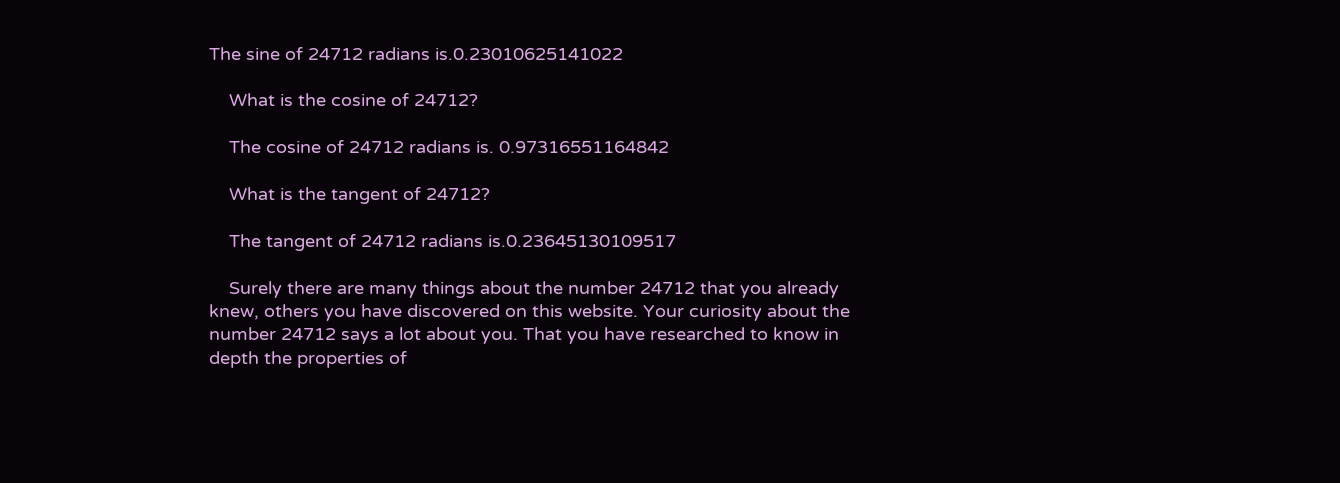The sine of 24712 radians is.0.23010625141022

    What is the cosine of 24712?

    The cosine of 24712 radians is. 0.97316551164842

    What is the tangent of 24712?

    The tangent of 24712 radians is.0.23645130109517

    Surely there are many things about the number 24712 that you already knew, others you have discovered on this website. Your curiosity about the number 24712 says a lot about you. That you have researched to know in depth the properties of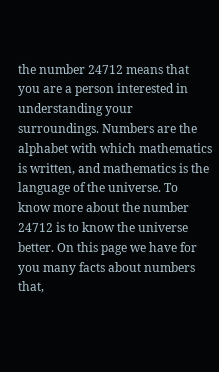the number 24712 means that you are a person interested in understanding your surroundings. Numbers are the alphabet with which mathematics is written, and mathematics is the language of the universe. To know more about the number 24712 is to know the universe better. On this page we have for you many facts about numbers that,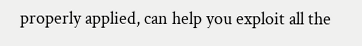properly applied, can help you exploit all the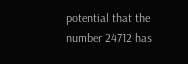potential that the number 24712 has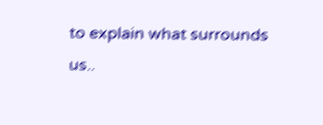to explain what surrounds us..